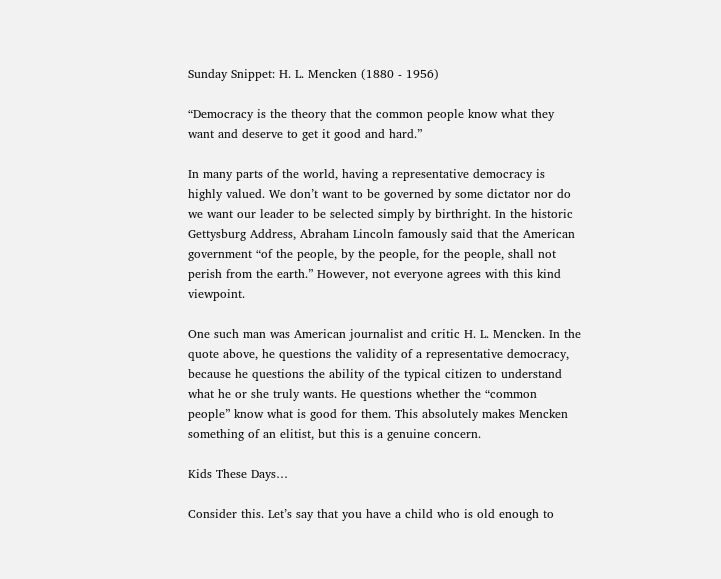Sunday Snippet: H. L. Mencken (1880 - 1956)

“Democracy is the theory that the common people know what they want and deserve to get it good and hard.”

In many parts of the world, having a representative democracy is highly valued. We don’t want to be governed by some dictator nor do we want our leader to be selected simply by birthright. In the historic Gettysburg Address, Abraham Lincoln famously said that the American government “of the people, by the people, for the people, shall not perish from the earth.” However, not everyone agrees with this kind viewpoint.

One such man was American journalist and critic H. L. Mencken. In the quote above, he questions the validity of a representative democracy, because he questions the ability of the typical citizen to understand what he or she truly wants. He questions whether the “common people” know what is good for them. This absolutely makes Mencken something of an elitist, but this is a genuine concern.

Kids These Days…

Consider this. Let’s say that you have a child who is old enough to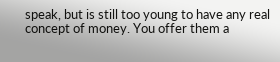speak, but is still too young to have any real concept of money. You offer them a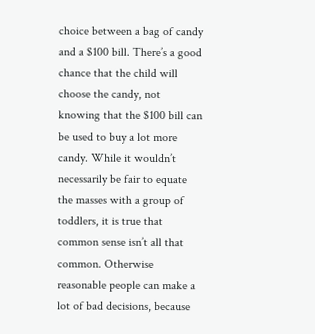choice between a bag of candy and a $100 bill. There’s a good chance that the child will choose the candy, not knowing that the $100 bill can be used to buy a lot more candy. While it wouldn’t necessarily be fair to equate the masses with a group of toddlers, it is true that common sense isn’t all that common. Otherwise reasonable people can make a lot of bad decisions, because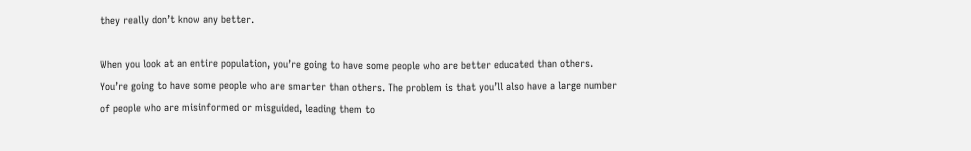they really don’t know any better.

When you look at an entire population, you’re going to have some people who are better educated than others. You’re going to have some people who are smarter than others. The problem is that you’ll also have a large number of people who are misinformed or misguided, leading them to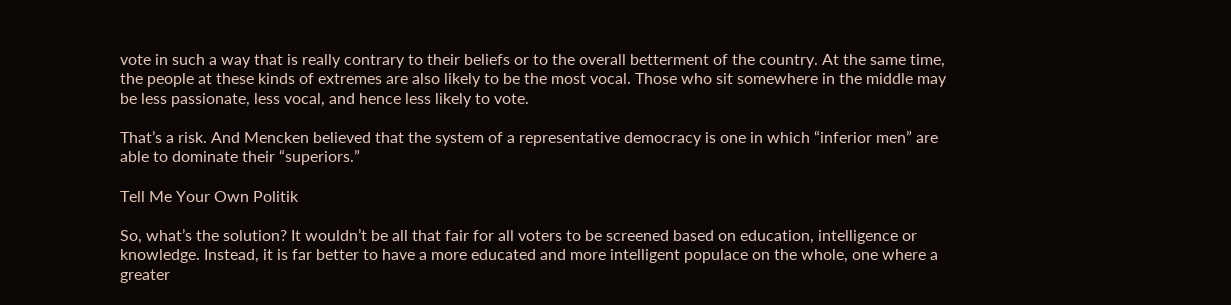vote in such a way that is really contrary to their beliefs or to the overall betterment of the country. At the same time, the people at these kinds of extremes are also likely to be the most vocal. Those who sit somewhere in the middle may be less passionate, less vocal, and hence less likely to vote.

That’s a risk. And Mencken believed that the system of a representative democracy is one in which “inferior men” are able to dominate their “superiors.”

Tell Me Your Own Politik

So, what’s the solution? It wouldn’t be all that fair for all voters to be screened based on education, intelligence or knowledge. Instead, it is far better to have a more educated and more intelligent populace on the whole, one where a greater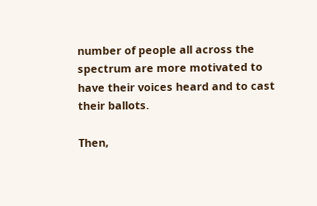number of people all across the spectrum are more motivated to have their voices heard and to cast their ballots.

Then,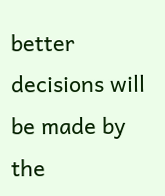better decisions will be made by the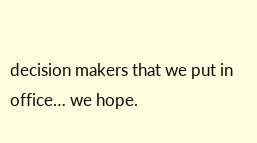decision makers that we put in office… we hope.